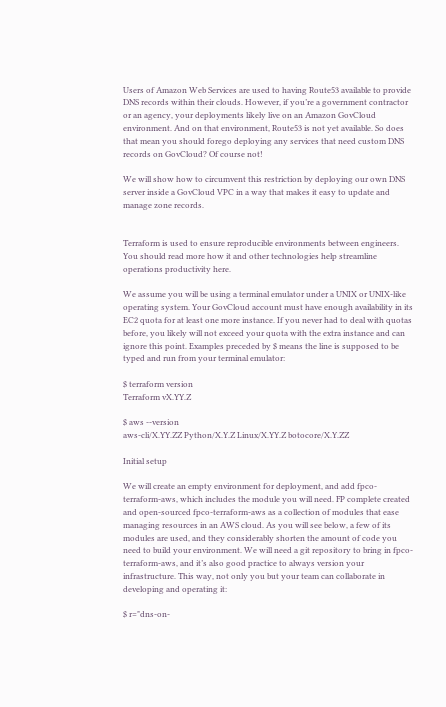Users of Amazon Web Services are used to having Route53 available to provide DNS records within their clouds. However, if you’re a government contractor or an agency, your deployments likely live on an Amazon GovCloud environment. And on that environment, Route53 is not yet available. So does that mean you should forego deploying any services that need custom DNS records on GovCloud? Of course not!

We will show how to circumvent this restriction by deploying our own DNS server inside a GovCloud VPC in a way that makes it easy to update and manage zone records.


Terraform is used to ensure reproducible environments between engineers. You should read more how it and other technologies help streamline operations productivity here.

We assume you will be using a terminal emulator under a UNIX or UNIX-like operating system. Your GovCloud account must have enough availability in its EC2 quota for at least one more instance. If you never had to deal with quotas before, you likely will not exceed your quota with the extra instance and can ignore this point. Examples preceded by $ means the line is supposed to be typed and run from your terminal emulator:

$ terraform version
Terraform vX.YY.Z

$ aws --version
aws-cli/X.YY.ZZ Python/X.Y.Z Linux/X.YY.Z botocore/X.Y.ZZ

Initial setup

We will create an empty environment for deployment, and add fpco-terraform-aws, which includes the module you will need. FP complete created and open-sourced fpco-terraform-aws as a collection of modules that ease managing resources in an AWS cloud. As you will see below, a few of its modules are used, and they considerably shorten the amount of code you need to build your environment. We will need a git repository to bring in fpco-terraform-aws, and it’s also good practice to always version your infrastructure. This way, not only you but your team can collaborate in developing and operating it:

$ r="dns-on-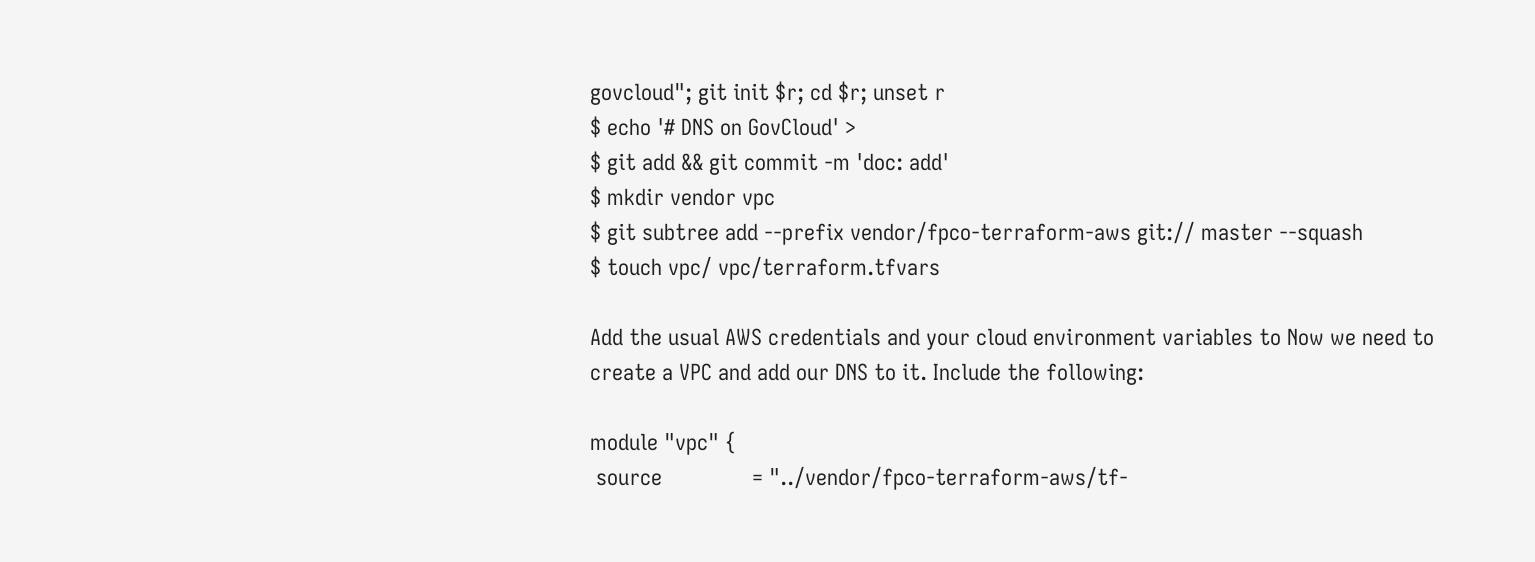govcloud"; git init $r; cd $r; unset r
$ echo '# DNS on GovCloud' >
$ git add && git commit -m 'doc: add'
$ mkdir vendor vpc
$ git subtree add --prefix vendor/fpco-terraform-aws git:// master --squash
$ touch vpc/ vpc/terraform.tfvars

Add the usual AWS credentials and your cloud environment variables to Now we need to create a VPC and add our DNS to it. Include the following:

module "vpc" {
 source               = "../vendor/fpco-terraform-aws/tf-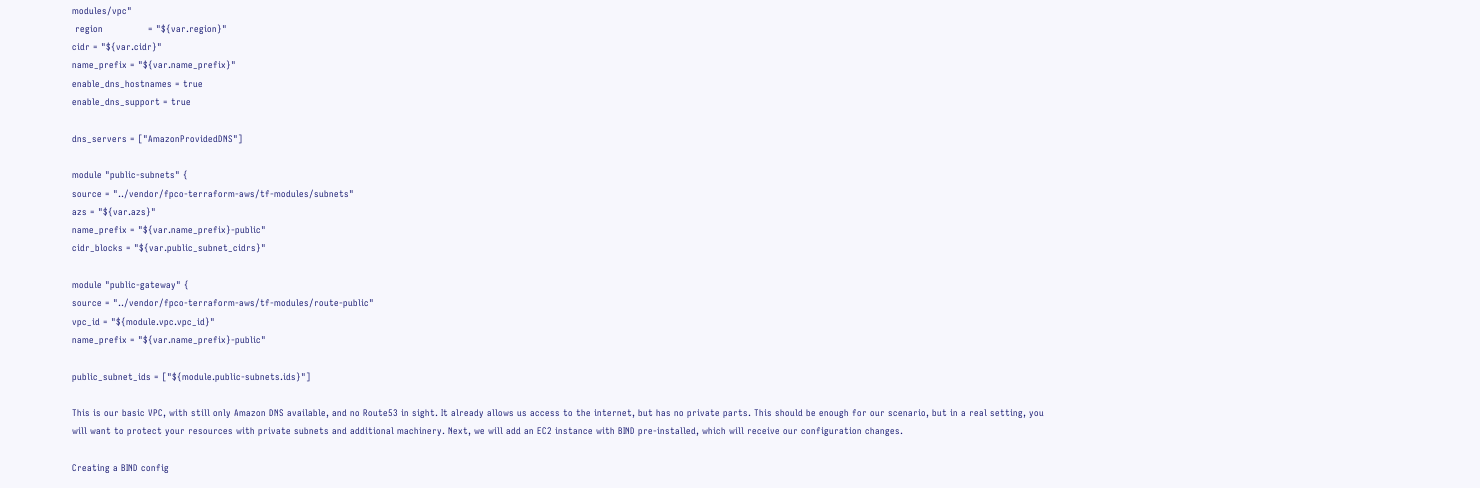modules/vpc"
 region               = "${var.region}"
cidr = "${var.cidr}"
name_prefix = "${var.name_prefix}"
enable_dns_hostnames = true
enable_dns_support = true

dns_servers = ["AmazonProvidedDNS"]

module "public-subnets" {
source = "../vendor/fpco-terraform-aws/tf-modules/subnets"
azs = "${var.azs}"
name_prefix = "${var.name_prefix}-public"
cidr_blocks = "${var.public_subnet_cidrs}"

module "public-gateway" {
source = "../vendor/fpco-terraform-aws/tf-modules/route-public"
vpc_id = "${module.vpc.vpc_id}"
name_prefix = "${var.name_prefix}-public"

public_subnet_ids = ["${module.public-subnets.ids}"]

This is our basic VPC, with still only Amazon DNS available, and no Route53 in sight. It already allows us access to the internet, but has no private parts. This should be enough for our scenario, but in a real setting, you will want to protect your resources with private subnets and additional machinery. Next, we will add an EC2 instance with BIND pre-installed, which will receive our configuration changes.

Creating a BIND config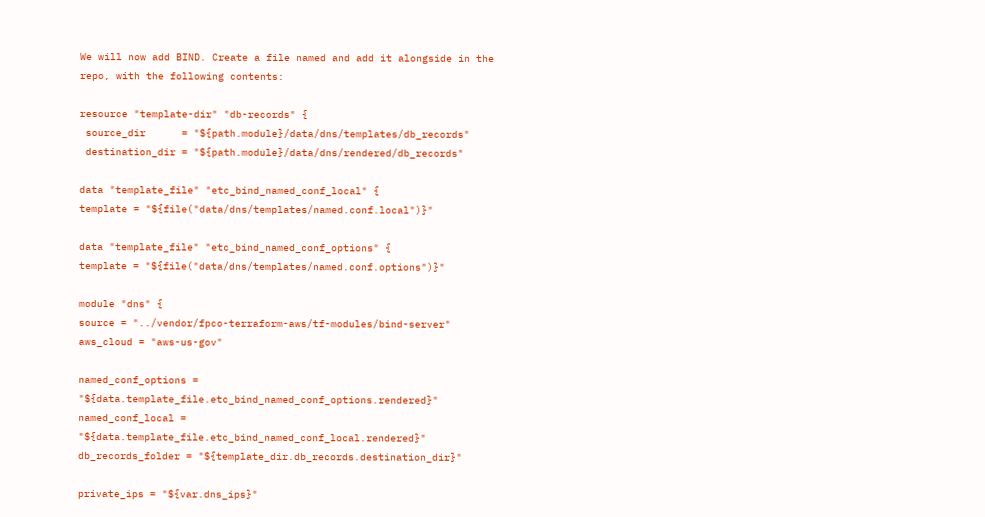We will now add BIND. Create a file named and add it alongside in the repo, with the following contents:

resource "template-dir" "db-records" {
 source_dir      = "${path.module}/data/dns/templates/db_records"
 destination_dir = "${path.module}/data/dns/rendered/db_records"

data "template_file" "etc_bind_named_conf_local" {
template = "${file("data/dns/templates/named.conf.local")}"

data "template_file" "etc_bind_named_conf_options" {
template = "${file("data/dns/templates/named.conf.options")}"

module "dns" {
source = "../vendor/fpco-terraform-aws/tf-modules/bind-server"
aws_cloud = "aws-us-gov"

named_conf_options = "${data.template_file.etc_bind_named_conf_options.rendered}"
named_conf_local = "${data.template_file.etc_bind_named_conf_local.rendered}"
db_records_folder = "${template_dir.db_records.destination_dir}"

private_ips = "${var.dns_ips}"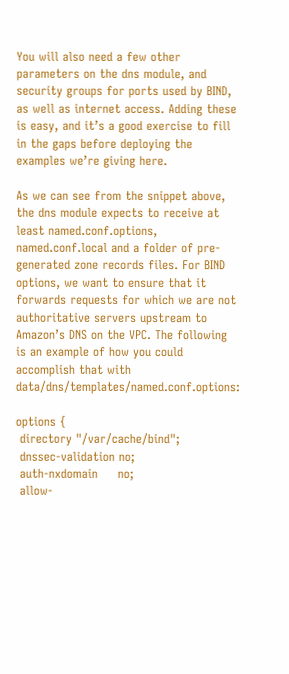You will also need a few other parameters on the dns module, and security groups for ports used by BIND, as well as internet access. Adding these is easy, and it’s a good exercise to fill in the gaps before deploying the examples we’re giving here.

As we can see from the snippet above, the dns module expects to receive at least named.conf.options, named.conf.local and a folder of pre-generated zone records files. For BIND options, we want to ensure that it forwards requests for which we are not authoritative servers upstream to Amazon’s DNS on the VPC. The following is an example of how you could accomplish that with data/dns/templates/named.conf.options:

options {
 directory "/var/cache/bind";
 dnssec-validation no;
 auth-nxdomain     no;
 allow-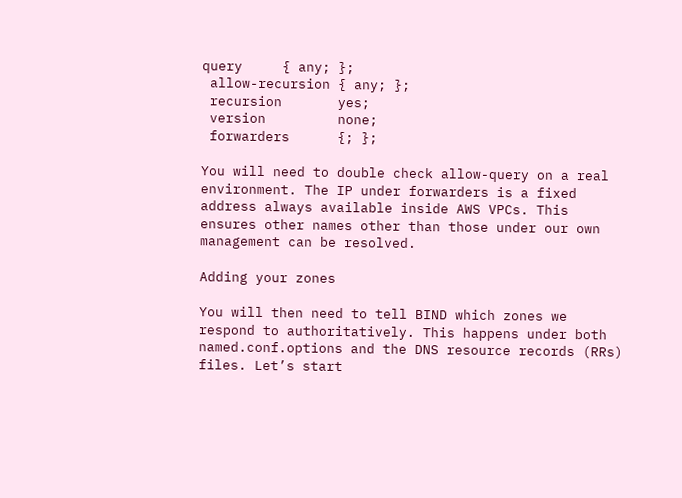query     { any; };
 allow-recursion { any; };
 recursion       yes;
 version         none;
 forwarders      {; };

You will need to double check allow-query on a real environment. The IP under forwarders is a fixed address always available inside AWS VPCs. This ensures other names other than those under our own management can be resolved.

Adding your zones

You will then need to tell BIND which zones we respond to authoritatively. This happens under both named.conf.options and the DNS resource records (RRs) files. Let’s start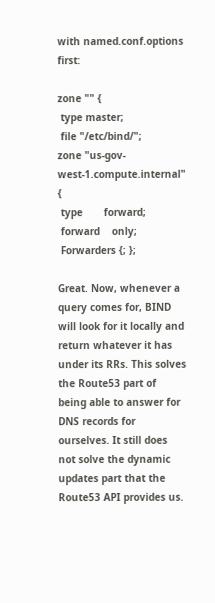with named.conf.options first:

zone "" {
 type master;
 file "/etc/bind/";
zone "us-gov-west-1.compute.internal" {
 type       forward;
 forward    only;
 Forwarders {; };

Great. Now, whenever a query comes for, BIND will look for it locally and return whatever it has under its RRs. This solves the Route53 part of being able to answer for DNS records for ourselves. It still does not solve the dynamic updates part that the Route53 API provides us.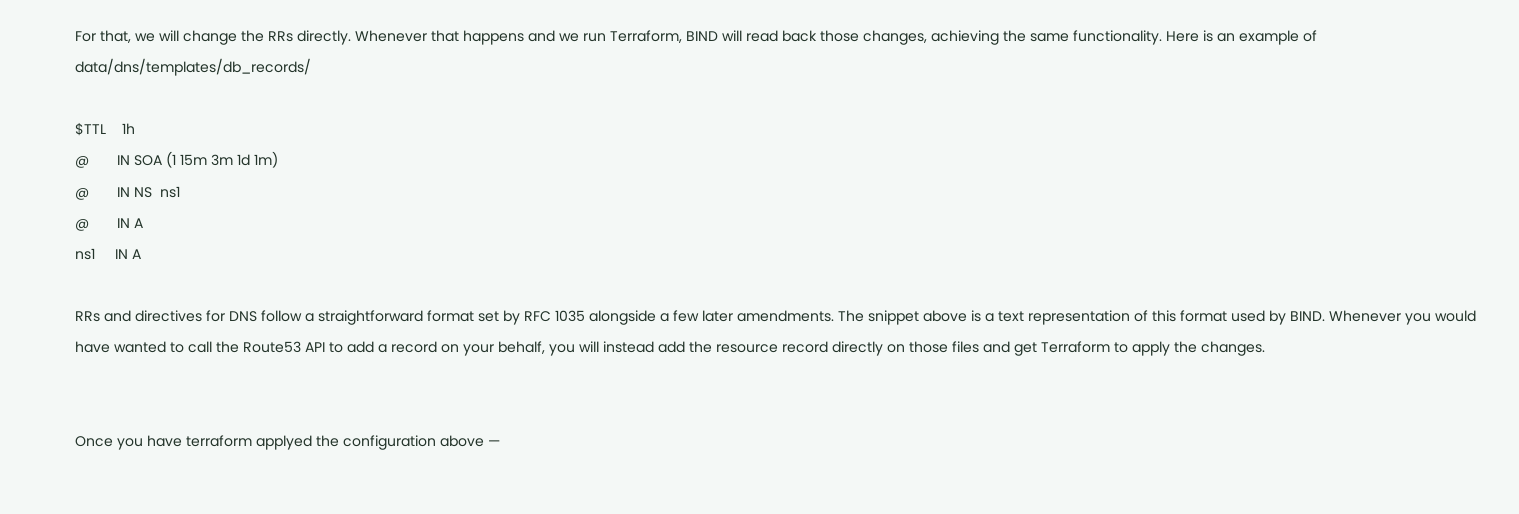For that, we will change the RRs directly. Whenever that happens and we run Terraform, BIND will read back those changes, achieving the same functionality. Here is an example of data/dns/templates/db_records/

$TTL    1h
@       IN SOA (1 15m 3m 1d 1m)
@       IN NS  ns1
@       IN A
ns1     IN A

RRs and directives for DNS follow a straightforward format set by RFC 1035 alongside a few later amendments. The snippet above is a text representation of this format used by BIND. Whenever you would have wanted to call the Route53 API to add a record on your behalf, you will instead add the resource record directly on those files and get Terraform to apply the changes.


Once you have terraform applyed the configuration above —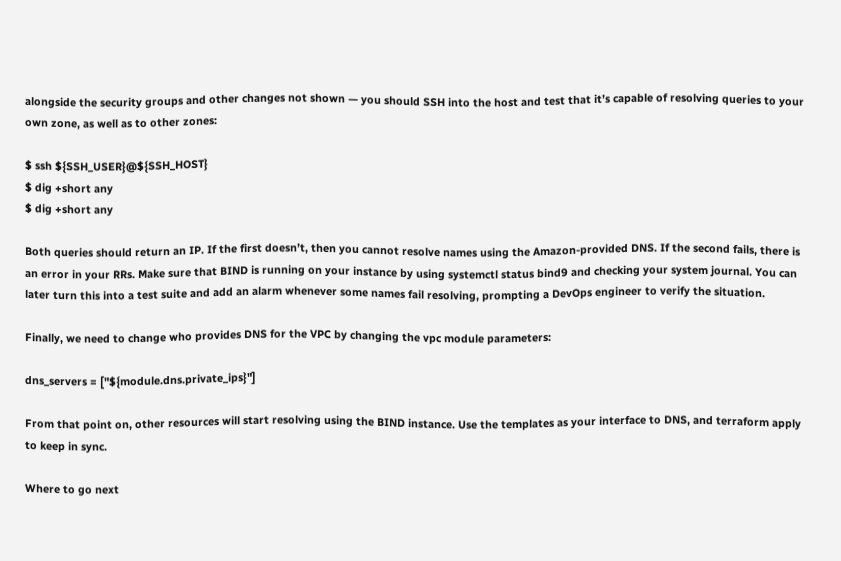alongside the security groups and other changes not shown — you should SSH into the host and test that it’s capable of resolving queries to your own zone, as well as to other zones:

$ ssh ${SSH_USER}@${SSH_HOST}
$ dig +short any
$ dig +short any

Both queries should return an IP. If the first doesn’t, then you cannot resolve names using the Amazon-provided DNS. If the second fails, there is an error in your RRs. Make sure that BIND is running on your instance by using systemctl status bind9 and checking your system journal. You can later turn this into a test suite and add an alarm whenever some names fail resolving, prompting a DevOps engineer to verify the situation.

Finally, we need to change who provides DNS for the VPC by changing the vpc module parameters:

dns_servers = ["${module.dns.private_ips}"]

From that point on, other resources will start resolving using the BIND instance. Use the templates as your interface to DNS, and terraform apply to keep in sync.

Where to go next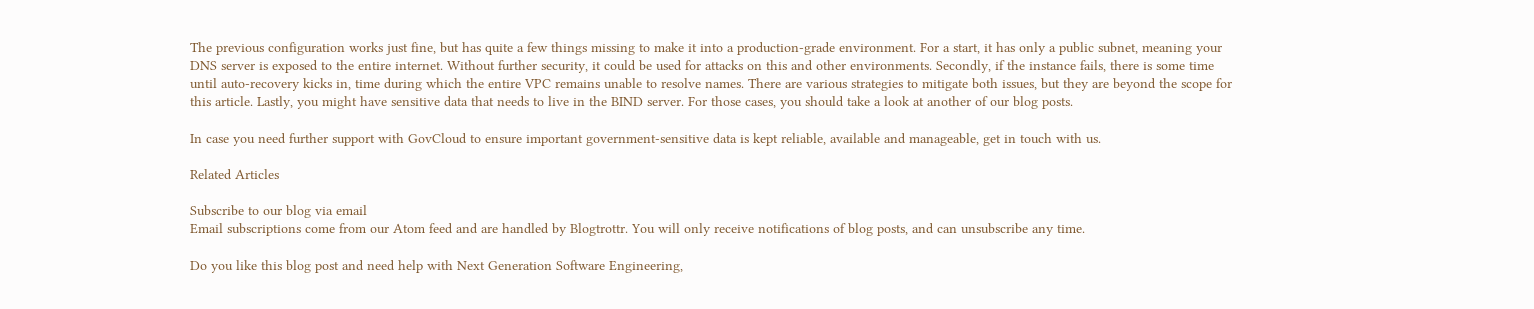The previous configuration works just fine, but has quite a few things missing to make it into a production-grade environment. For a start, it has only a public subnet, meaning your DNS server is exposed to the entire internet. Without further security, it could be used for attacks on this and other environments. Secondly, if the instance fails, there is some time until auto-recovery kicks in, time during which the entire VPC remains unable to resolve names. There are various strategies to mitigate both issues, but they are beyond the scope for this article. Lastly, you might have sensitive data that needs to live in the BIND server. For those cases, you should take a look at another of our blog posts.

In case you need further support with GovCloud to ensure important government-sensitive data is kept reliable, available and manageable, get in touch with us.

Related Articles

Subscribe to our blog via email
Email subscriptions come from our Atom feed and are handled by Blogtrottr. You will only receive notifications of blog posts, and can unsubscribe any time.

Do you like this blog post and need help with Next Generation Software Engineering,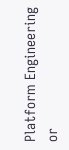Platform Engineering or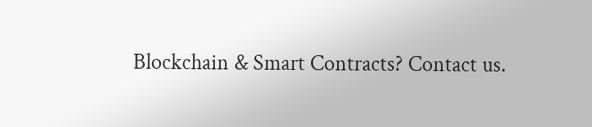Blockchain & Smart Contracts? Contact us.